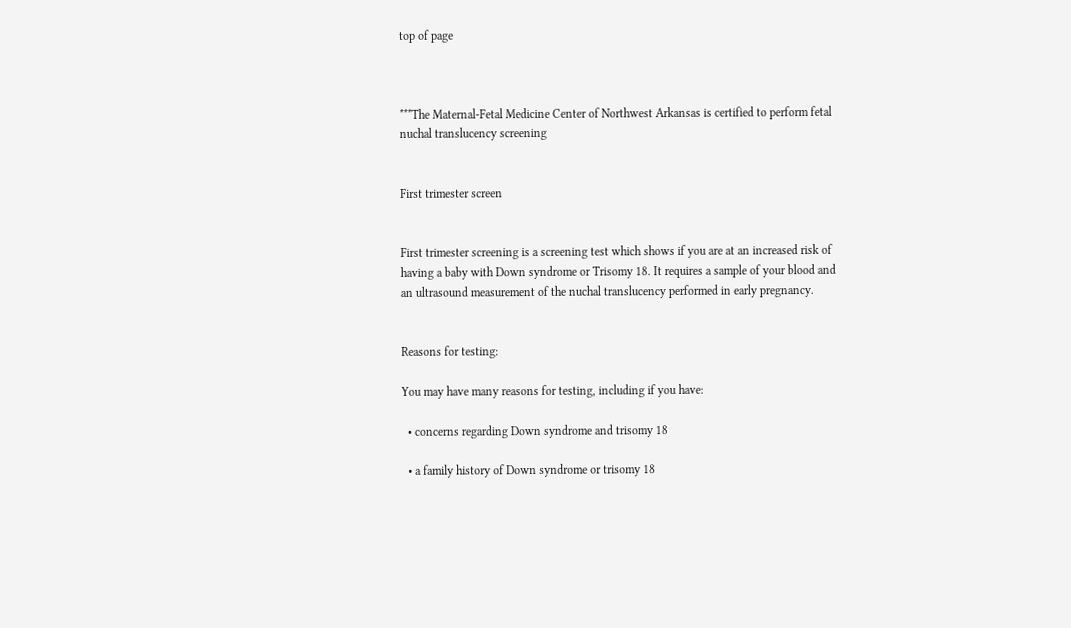top of page



***The Maternal-Fetal Medicine Center of Northwest Arkansas is certified to perform fetal nuchal translucency screening


First trimester screen


First trimester screening is a screening test which shows if you are at an increased risk of having a baby with Down syndrome or Trisomy 18. It requires a sample of your blood and an ultrasound measurement of the nuchal translucency performed in early pregnancy.


Reasons for testing:

You may have many reasons for testing, including if you have:

  • concerns regarding Down syndrome and trisomy 18

  • a family history of Down syndrome or trisomy 18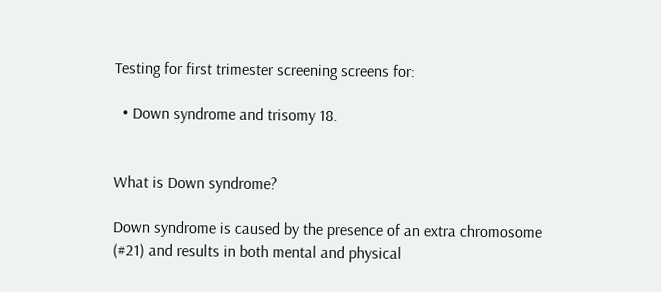Testing for first trimester screening screens for:

  • Down syndrome and trisomy 18.


What is Down syndrome?

Down syndrome is caused by the presence of an extra chromosome (#21) and results in both mental and physical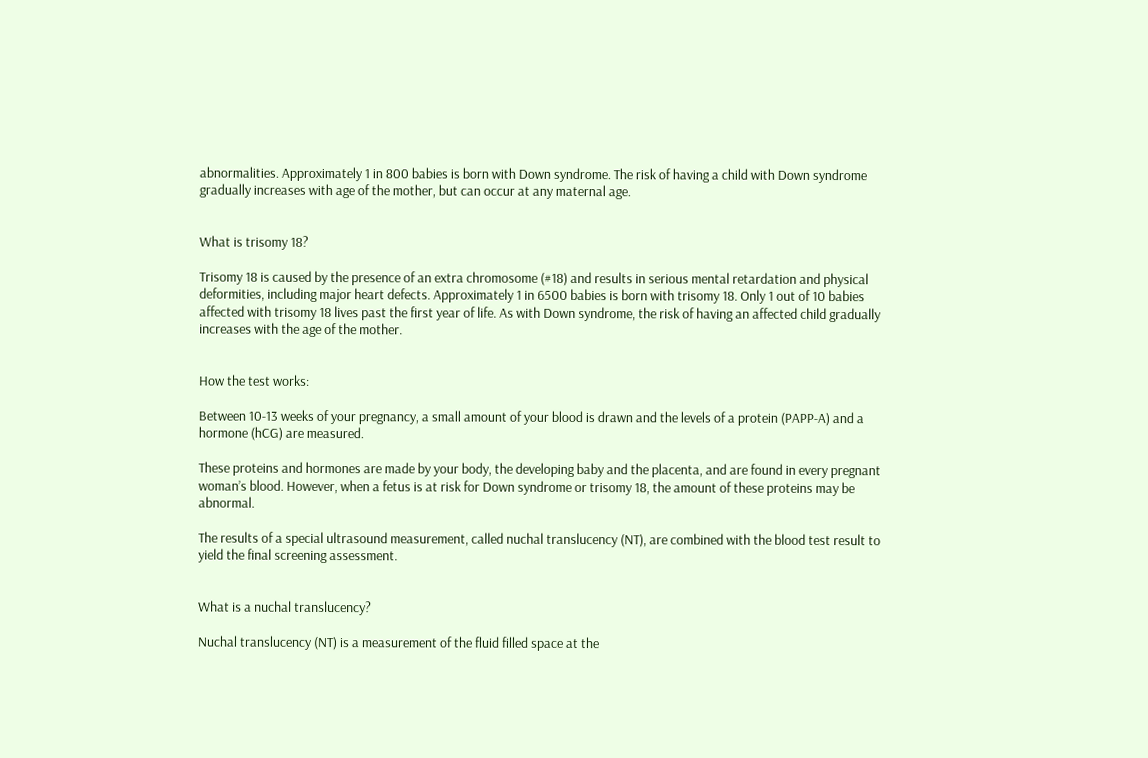abnormalities. Approximately 1 in 800 babies is born with Down syndrome. The risk of having a child with Down syndrome gradually increases with age of the mother, but can occur at any maternal age.


What is trisomy 18?

Trisomy 18 is caused by the presence of an extra chromosome (#18) and results in serious mental retardation and physical deformities, including major heart defects. Approximately 1 in 6500 babies is born with trisomy 18. Only 1 out of 10 babies affected with trisomy 18 lives past the first year of life. As with Down syndrome, the risk of having an affected child gradually increases with the age of the mother.


How the test works:

Between 10-13 weeks of your pregnancy, a small amount of your blood is drawn and the levels of a protein (PAPP-A) and a hormone (hCG) are measured.

These proteins and hormones are made by your body, the developing baby and the placenta, and are found in every pregnant woman’s blood. However, when a fetus is at risk for Down syndrome or trisomy 18, the amount of these proteins may be abnormal.

The results of a special ultrasound measurement, called nuchal translucency (NT), are combined with the blood test result to yield the final screening assessment.


What is a nuchal translucency?

Nuchal translucency (NT) is a measurement of the fluid filled space at the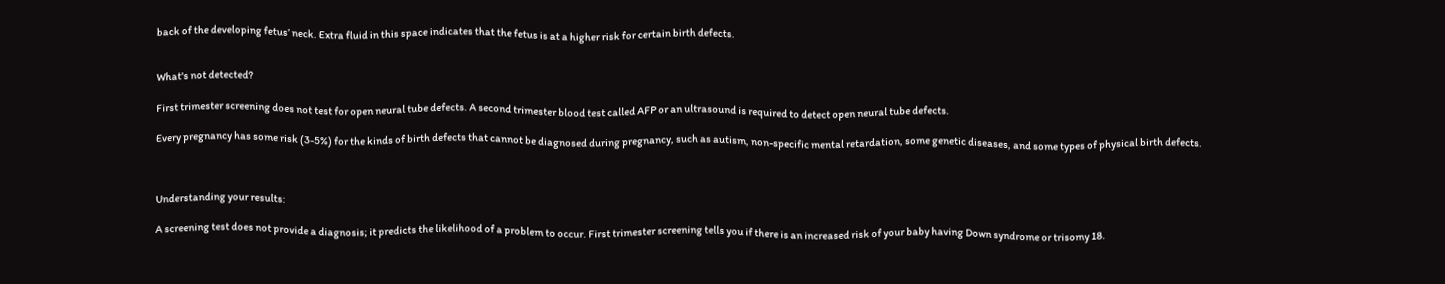back of the developing fetus’ neck. Extra fluid in this space indicates that the fetus is at a higher risk for certain birth defects.


What's not detected?

First trimester screening does not test for open neural tube defects. A second trimester blood test called AFP or an ultrasound is required to detect open neural tube defects.

Every pregnancy has some risk (3-5%) for the kinds of birth defects that cannot be diagnosed during pregnancy, such as autism, non-specific mental retardation, some genetic diseases, and some types of physical birth defects.



Understanding your results:

A screening test does not provide a diagnosis; it predicts the likelihood of a problem to occur. First trimester screening tells you if there is an increased risk of your baby having Down syndrome or trisomy 18.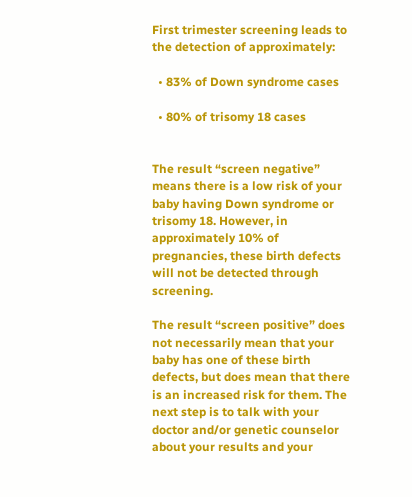First trimester screening leads to the detection of approximately:

  • 83% of Down syndrome cases

  • 80% of trisomy 18 cases


The result “screen negative” means there is a low risk of your baby having Down syndrome or trisomy 18. However, in approximately 10% of pregnancies, these birth defects will not be detected through screening.

The result “screen positive” does not necessarily mean that your baby has one of these birth defects, but does mean that there is an increased risk for them. The next step is to talk with your doctor and/or genetic counselor about your results and your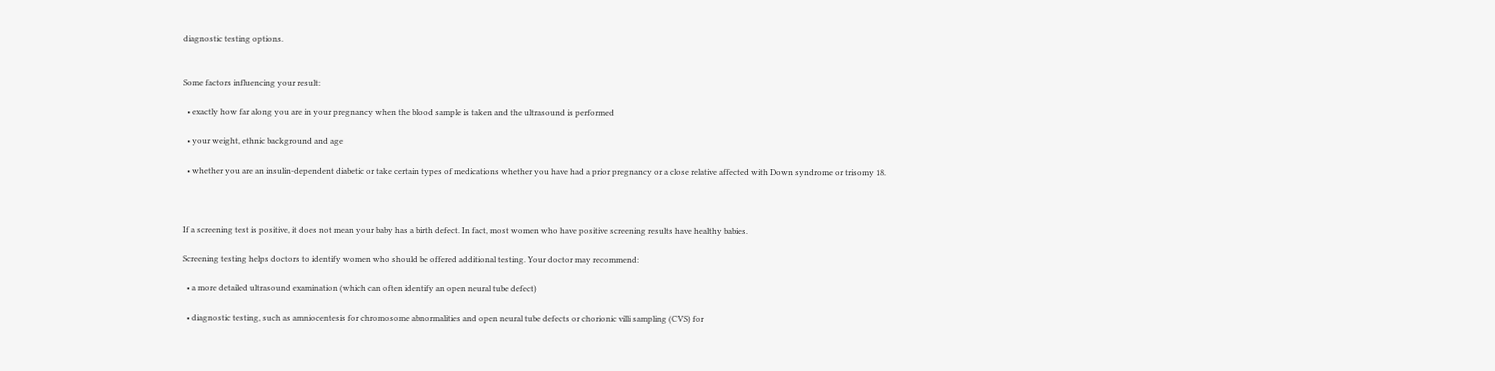diagnostic testing options.


Some factors influencing your result:

  • exactly how far along you are in your pregnancy when the blood sample is taken and the ultrasound is performed

  • your weight, ethnic background and age

  • whether you are an insulin-dependent diabetic or take certain types of medications whether you have had a prior pregnancy or a close relative affected with Down syndrome or trisomy 18.



If a screening test is positive, it does not mean your baby has a birth defect. In fact, most women who have positive screening results have healthy babies.

Screening testing helps doctors to identify women who should be offered additional testing. Your doctor may recommend:

  • a more detailed ultrasound examination (which can often identify an open neural tube defect)

  • diagnostic testing, such as amniocentesis for chromosome abnormalities and open neural tube defects or chorionic villi sampling (CVS) for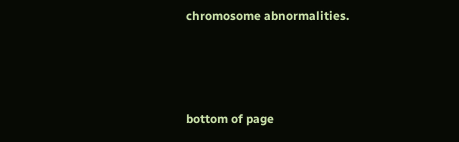chromosome abnormalities.



bottom of page